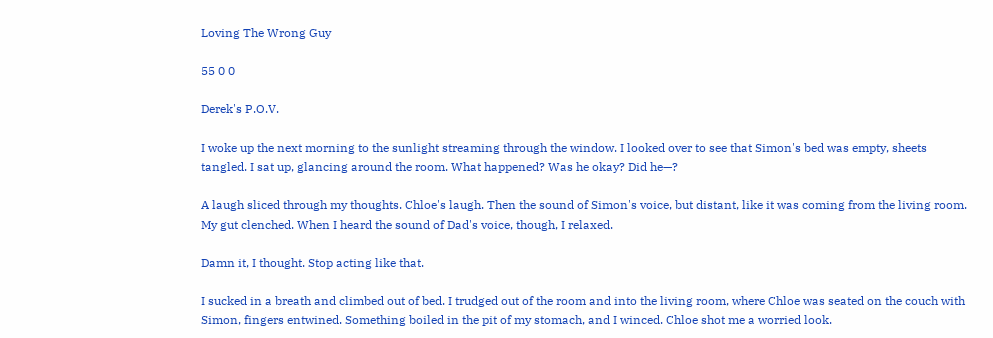Loving The Wrong Guy

55 0 0

Derek's P.O.V.

I woke up the next morning to the sunlight streaming through the window. I looked over to see that Simon's bed was empty, sheets tangled. I sat up, glancing around the room. What happened? Was he okay? Did he—?

A laugh sliced through my thoughts. Chloe's laugh. Then the sound of Simon's voice, but distant, like it was coming from the living room. My gut clenched. When I heard the sound of Dad's voice, though, I relaxed.

Damn it, I thought. Stop acting like that.

I sucked in a breath and climbed out of bed. I trudged out of the room and into the living room, where Chloe was seated on the couch with Simon, fingers entwined. Something boiled in the pit of my stomach, and I winced. Chloe shot me a worried look.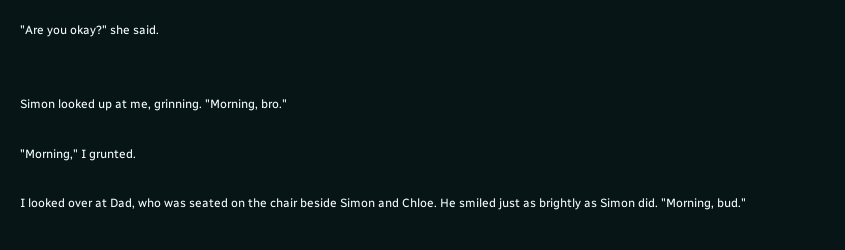"Are you okay?" she said.


Simon looked up at me, grinning. "Morning, bro."

"Morning," I grunted.

I looked over at Dad, who was seated on the chair beside Simon and Chloe. He smiled just as brightly as Simon did. "Morning, bud."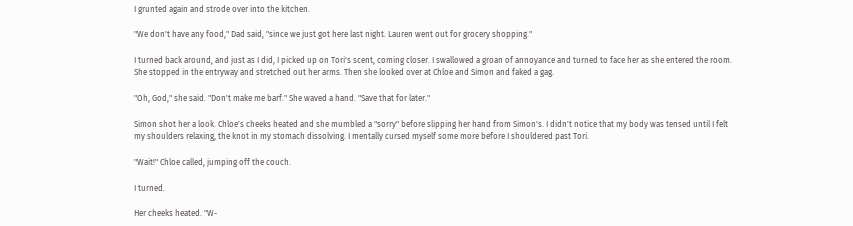I grunted again and strode over into the kitchen.

"We don't have any food," Dad said, "since we just got here last night. Lauren went out for grocery shopping."

I turned back around, and just as I did, I picked up on Tori's scent, coming closer. I swallowed a groan of annoyance and turned to face her as she entered the room. She stopped in the entryway and stretched out her arms. Then she looked over at Chloe and Simon and faked a gag.

"Oh, God," she said. "Don't make me barf." She waved a hand. "Save that for later."

Simon shot her a look. Chloe's cheeks heated and she mumbled a "sorry" before slipping her hand from Simon's. I didn't notice that my body was tensed until I felt my shoulders relaxing, the knot in my stomach dissolving. I mentally cursed myself some more before I shouldered past Tori.

"Wait!" Chloe called, jumping off the couch.

I turned.

Her cheeks heated. "W-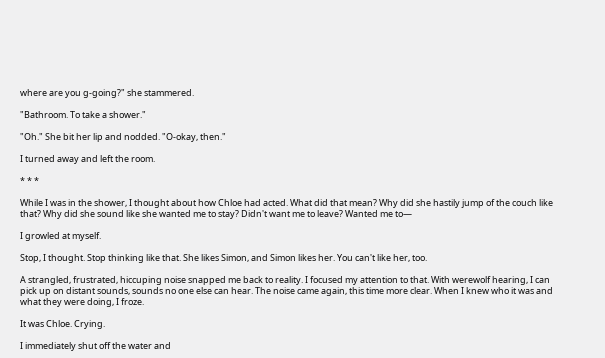where are you g-going?" she stammered.

"Bathroom. To take a shower."

"Oh." She bit her lip and nodded. "O-okay, then."

I turned away and left the room.

* * *

While I was in the shower, I thought about how Chloe had acted. What did that mean? Why did she hastily jump of the couch like that? Why did she sound like she wanted me to stay? Didn't want me to leave? Wanted me to—

I growled at myself.

Stop, I thought. Stop thinking like that. She likes Simon, and Simon likes her. You can't like her, too.

A strangled, frustrated, hiccuping noise snapped me back to reality. I focused my attention to that. With werewolf hearing, I can pick up on distant sounds, sounds no one else can hear. The noise came again, this time more clear. When I knew who it was and what they were doing, I froze.

It was Chloe. Crying.

I immediately shut off the water and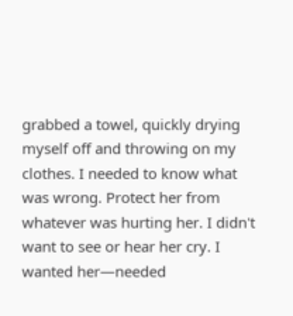grabbed a towel, quickly drying myself off and throwing on my clothes. I needed to know what was wrong. Protect her from whatever was hurting her. I didn't want to see or hear her cry. I wanted her—needed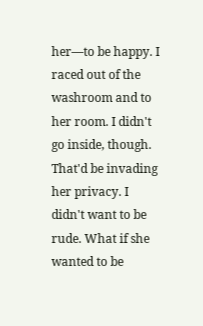her—to be happy. I raced out of the washroom and to her room. I didn't go inside, though. That'd be invading her privacy. I didn't want to be rude. What if she wanted to be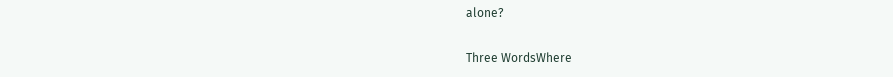alone?

Three WordsWhere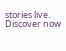stories live. Discover now